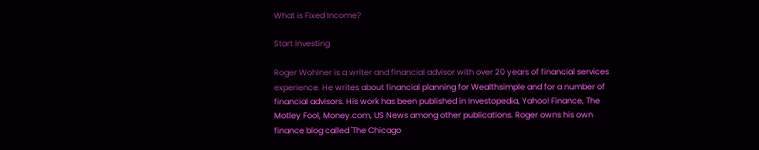What is Fixed Income?

Start Investing

Roger Wohlner is a writer and financial advisor with over 20 years of financial services experience. He writes about financial planning for Wealthsimple and for a number of financial advisors. His work has been published in Investopedia, Yahoo! Finance, The Motley Fool, Money.com, US News among other publications. Roger owns his own finance blog called 'The Chicago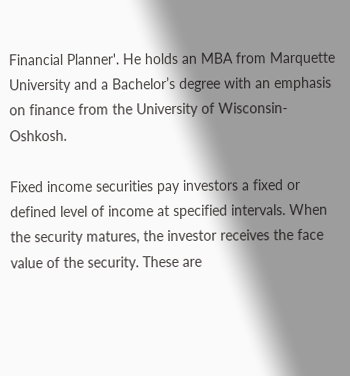Financial Planner'. He holds an MBA from Marquette University and a Bachelor’s degree with an emphasis on finance from the University of Wisconsin-Oshkosh.

Fixed income securities pay investors a fixed or defined level of income at specified intervals. When the security matures, the investor receives the face value of the security. These are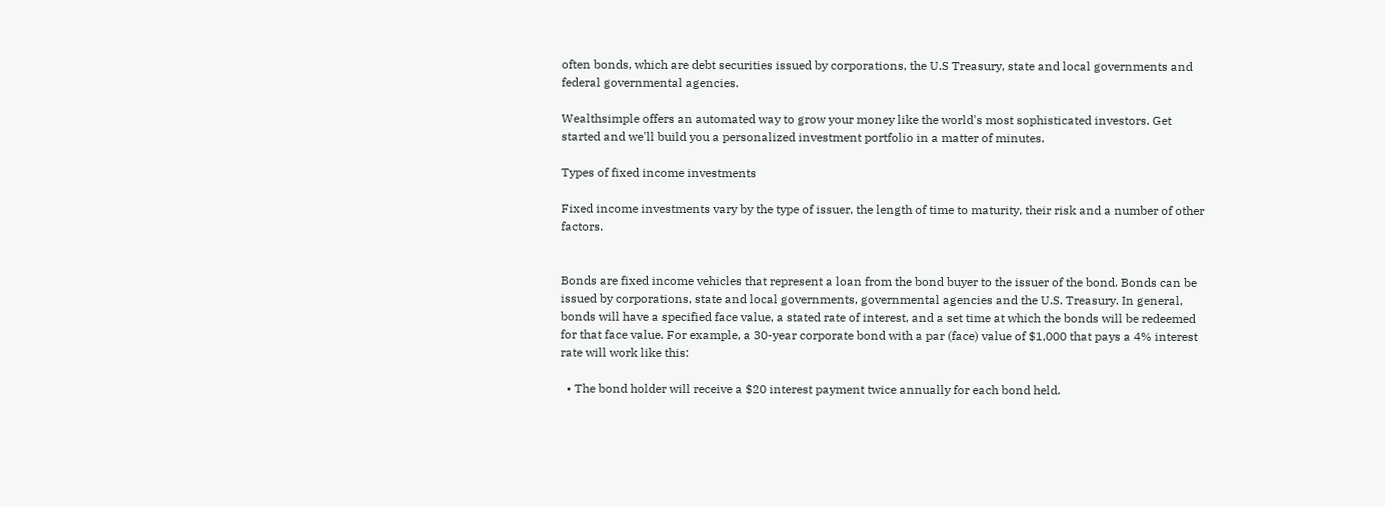often bonds, which are debt securities issued by corporations, the U.S Treasury, state and local governments and federal governmental agencies.

Wealthsimple offers an automated way to grow your money like the world's most sophisticated investors. Get started and we'll build you a personalized investment portfolio in a matter of minutes.

Types of fixed income investments

Fixed income investments vary by the type of issuer, the length of time to maturity, their risk and a number of other factors.


Bonds are fixed income vehicles that represent a loan from the bond buyer to the issuer of the bond. Bonds can be issued by corporations, state and local governments, governmental agencies and the U.S. Treasury. In general, bonds will have a specified face value, a stated rate of interest, and a set time at which the bonds will be redeemed for that face value. For example, a 30-year corporate bond with a par (face) value of $1,000 that pays a 4% interest rate will work like this:

  • The bond holder will receive a $20 interest payment twice annually for each bond held.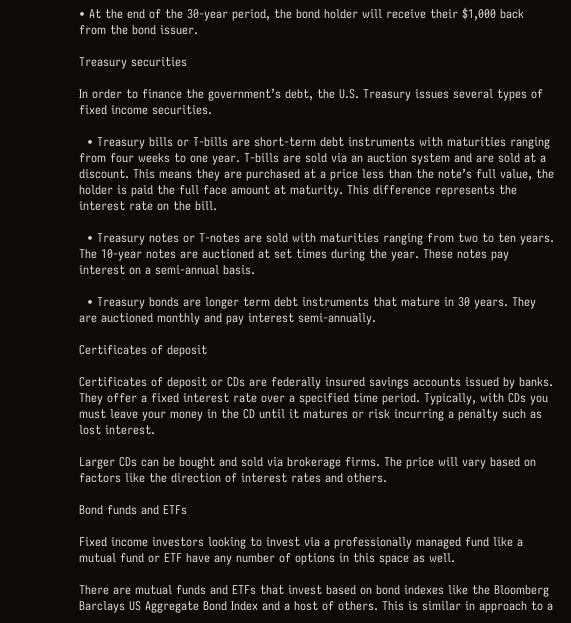• At the end of the 30-year period, the bond holder will receive their $1,000 back from the bond issuer.

Treasury securities

In order to finance the government’s debt, the U.S. Treasury issues several types of fixed income securities.

  • Treasury bills or T-bills are short-term debt instruments with maturities ranging from four weeks to one year. T-bills are sold via an auction system and are sold at a discount. This means they are purchased at a price less than the note’s full value, the holder is paid the full face amount at maturity. This difference represents the interest rate on the bill.

  • Treasury notes or T-notes are sold with maturities ranging from two to ten years. The 10-year notes are auctioned at set times during the year. These notes pay interest on a semi-annual basis.

  • Treasury bonds are longer term debt instruments that mature in 30 years. They are auctioned monthly and pay interest semi-annually.

Certificates of deposit

Certificates of deposit or CDs are federally insured savings accounts issued by banks. They offer a fixed interest rate over a specified time period. Typically, with CDs you must leave your money in the CD until it matures or risk incurring a penalty such as lost interest.

Larger CDs can be bought and sold via brokerage firms. The price will vary based on factors like the direction of interest rates and others.

Bond funds and ETFs

Fixed income investors looking to invest via a professionally managed fund like a mutual fund or ETF have any number of options in this space as well.

There are mutual funds and ETFs that invest based on bond indexes like the Bloomberg Barclays US Aggregate Bond Index and a host of others. This is similar in approach to a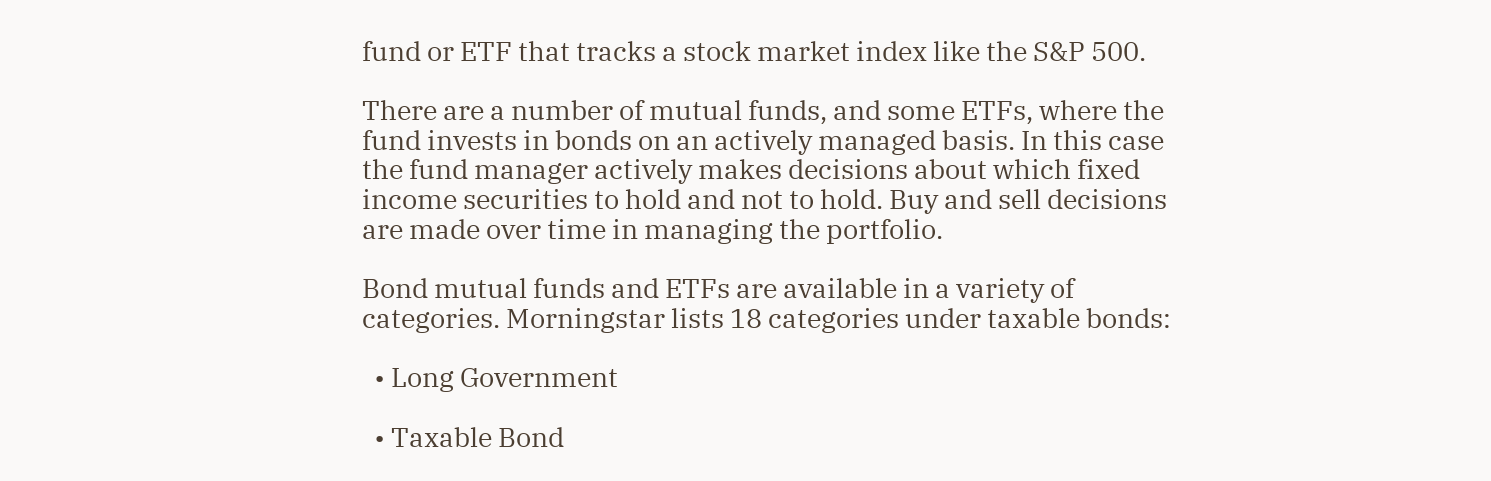fund or ETF that tracks a stock market index like the S&P 500.

There are a number of mutual funds, and some ETFs, where the fund invests in bonds on an actively managed basis. In this case the fund manager actively makes decisions about which fixed income securities to hold and not to hold. Buy and sell decisions are made over time in managing the portfolio.

Bond mutual funds and ETFs are available in a variety of categories. Morningstar lists 18 categories under taxable bonds:

  • Long Government

  • Taxable Bond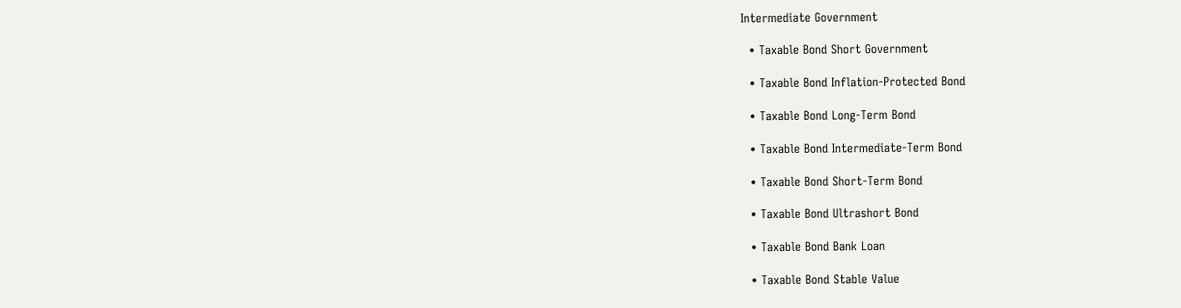Intermediate Government

  • Taxable Bond Short Government

  • Taxable Bond Inflation-Protected Bond

  • Taxable Bond Long-Term Bond

  • Taxable Bond Intermediate-Term Bond

  • Taxable Bond Short-Term Bond

  • Taxable Bond Ultrashort Bond

  • Taxable Bond Bank Loan

  • Taxable Bond Stable Value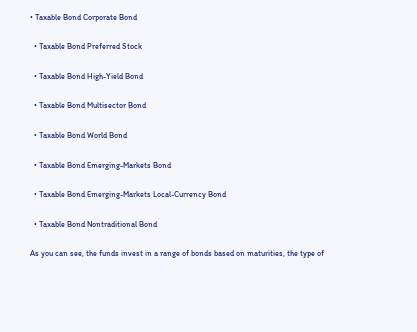• Taxable Bond Corporate Bond

  • Taxable Bond Preferred Stock

  • Taxable Bond High-Yield Bond

  • Taxable Bond Multisector Bond

  • Taxable Bond World Bond

  • Taxable Bond Emerging-Markets Bond

  • Taxable Bond Emerging-Markets Local-Currency Bond

  • Taxable Bond Nontraditional Bond

As you can see, the funds invest in a range of bonds based on maturities, the type of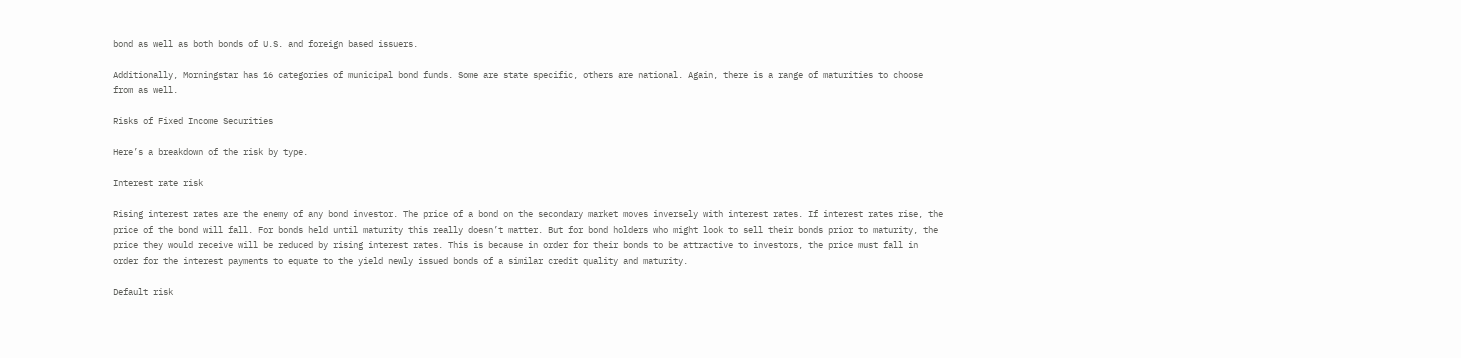bond as well as both bonds of U.S. and foreign based issuers.

Additionally, Morningstar has 16 categories of municipal bond funds. Some are state specific, others are national. Again, there is a range of maturities to choose from as well.

Risks of Fixed Income Securities

Here’s a breakdown of the risk by type.

Interest rate risk

Rising interest rates are the enemy of any bond investor. The price of a bond on the secondary market moves inversely with interest rates. If interest rates rise, the price of the bond will fall. For bonds held until maturity this really doesn’t matter. But for bond holders who might look to sell their bonds prior to maturity, the price they would receive will be reduced by rising interest rates. This is because in order for their bonds to be attractive to investors, the price must fall in order for the interest payments to equate to the yield newly issued bonds of a similar credit quality and maturity.

Default risk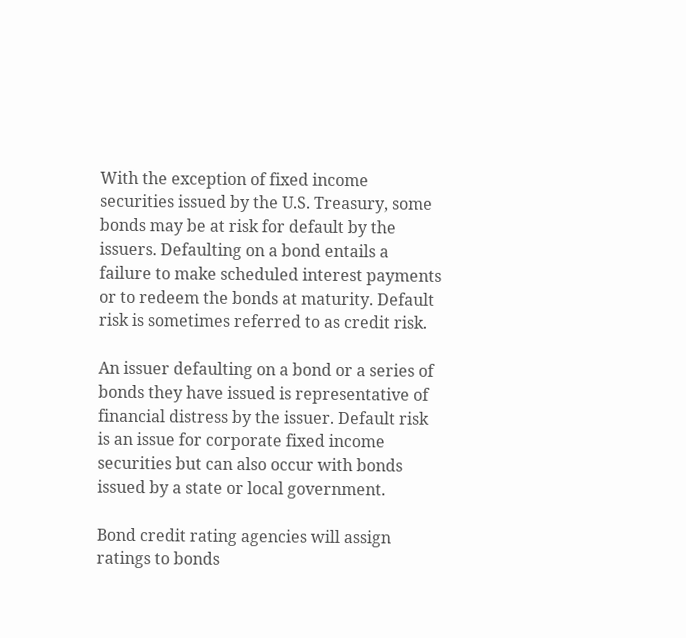With the exception of fixed income securities issued by the U.S. Treasury, some bonds may be at risk for default by the issuers. Defaulting on a bond entails a failure to make scheduled interest payments or to redeem the bonds at maturity. Default risk is sometimes referred to as credit risk.

An issuer defaulting on a bond or a series of bonds they have issued is representative of financial distress by the issuer. Default risk is an issue for corporate fixed income securities but can also occur with bonds issued by a state or local government.

Bond credit rating agencies will assign ratings to bonds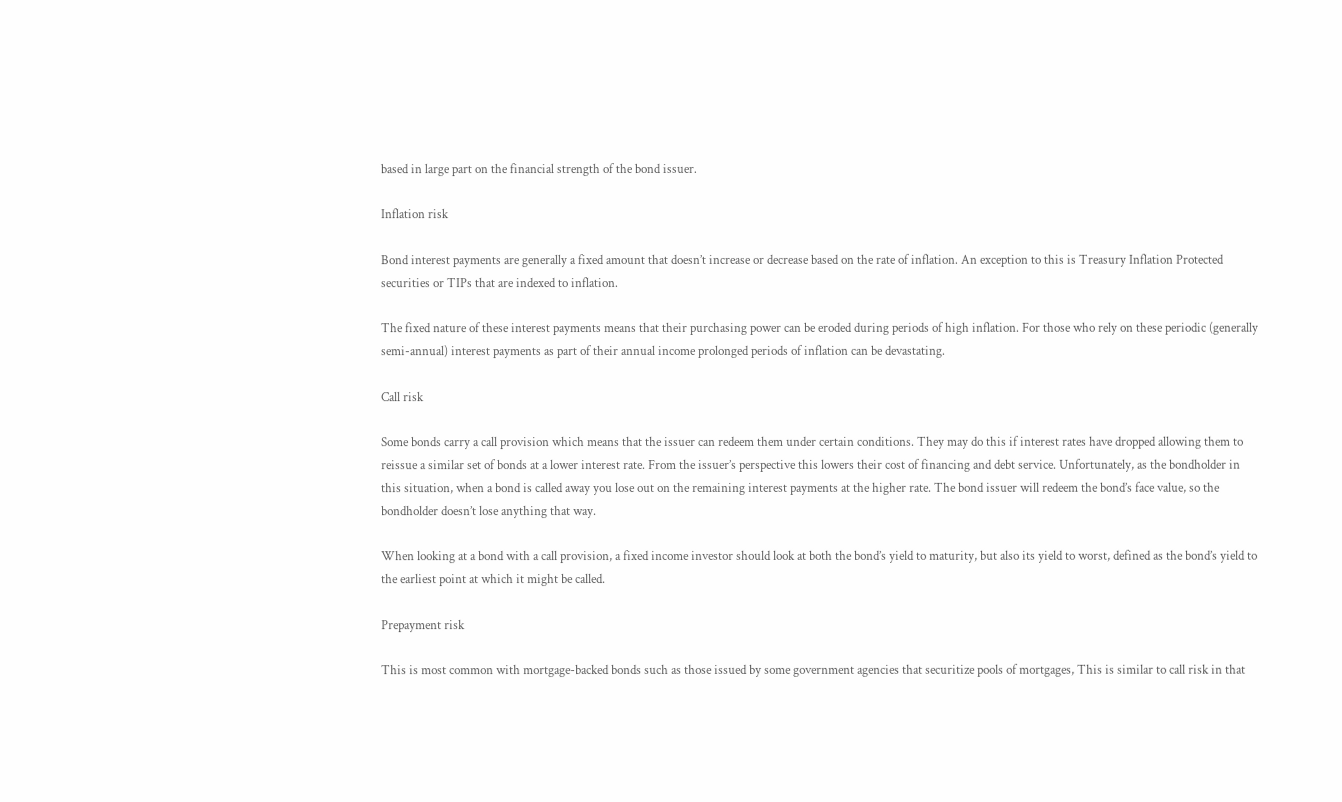based in large part on the financial strength of the bond issuer.

Inflation risk

Bond interest payments are generally a fixed amount that doesn’t increase or decrease based on the rate of inflation. An exception to this is Treasury Inflation Protected securities or TIPs that are indexed to inflation.

The fixed nature of these interest payments means that their purchasing power can be eroded during periods of high inflation. For those who rely on these periodic (generally semi-annual) interest payments as part of their annual income prolonged periods of inflation can be devastating.

Call risk

Some bonds carry a call provision which means that the issuer can redeem them under certain conditions. They may do this if interest rates have dropped allowing them to reissue a similar set of bonds at a lower interest rate. From the issuer’s perspective this lowers their cost of financing and debt service. Unfortunately, as the bondholder in this situation, when a bond is called away you lose out on the remaining interest payments at the higher rate. The bond issuer will redeem the bond’s face value, so the bondholder doesn’t lose anything that way.

When looking at a bond with a call provision, a fixed income investor should look at both the bond’s yield to maturity, but also its yield to worst, defined as the bond’s yield to the earliest point at which it might be called.

Prepayment risk

This is most common with mortgage-backed bonds such as those issued by some government agencies that securitize pools of mortgages, This is similar to call risk in that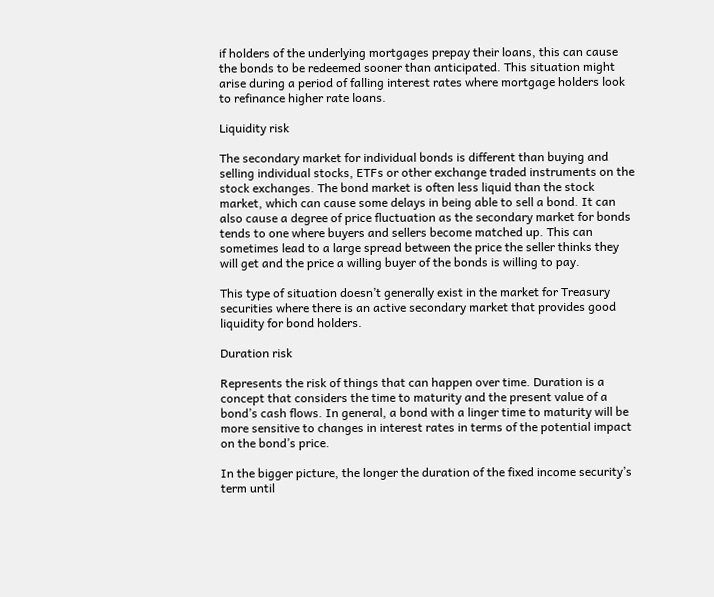if holders of the underlying mortgages prepay their loans, this can cause the bonds to be redeemed sooner than anticipated. This situation might arise during a period of falling interest rates where mortgage holders look to refinance higher rate loans.

Liquidity risk

The secondary market for individual bonds is different than buying and selling individual stocks, ETFs or other exchange traded instruments on the stock exchanges. The bond market is often less liquid than the stock market, which can cause some delays in being able to sell a bond. It can also cause a degree of price fluctuation as the secondary market for bonds tends to one where buyers and sellers become matched up. This can sometimes lead to a large spread between the price the seller thinks they will get and the price a willing buyer of the bonds is willing to pay.

This type of situation doesn’t generally exist in the market for Treasury securities where there is an active secondary market that provides good liquidity for bond holders.

Duration risk

Represents the risk of things that can happen over time. Duration is a concept that considers the time to maturity and the present value of a bond’s cash flows. In general, a bond with a linger time to maturity will be more sensitive to changes in interest rates in terms of the potential impact on the bond’s price.

In the bigger picture, the longer the duration of the fixed income security’s term until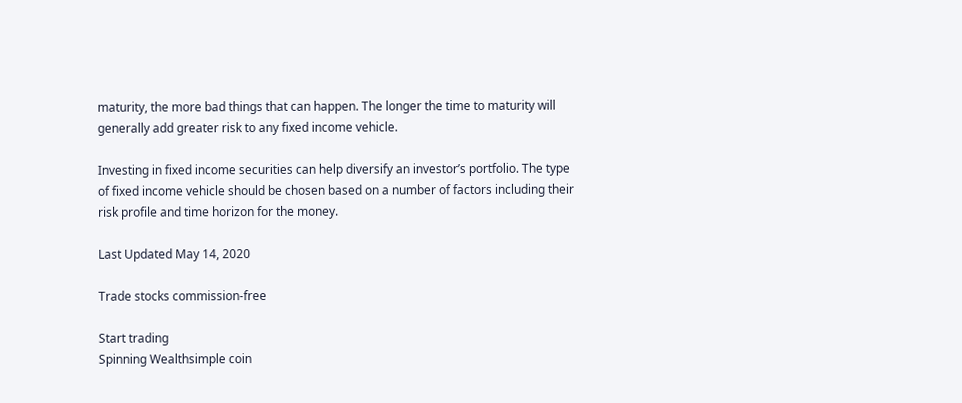maturity, the more bad things that can happen. The longer the time to maturity will generally add greater risk to any fixed income vehicle.

Investing in fixed income securities can help diversify an investor’s portfolio. The type of fixed income vehicle should be chosen based on a number of factors including their risk profile and time horizon for the money.

Last Updated May 14, 2020

Trade stocks commission-free

Start trading
Spinning Wealthsimple coin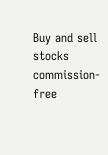Buy and sell stocks commission-free